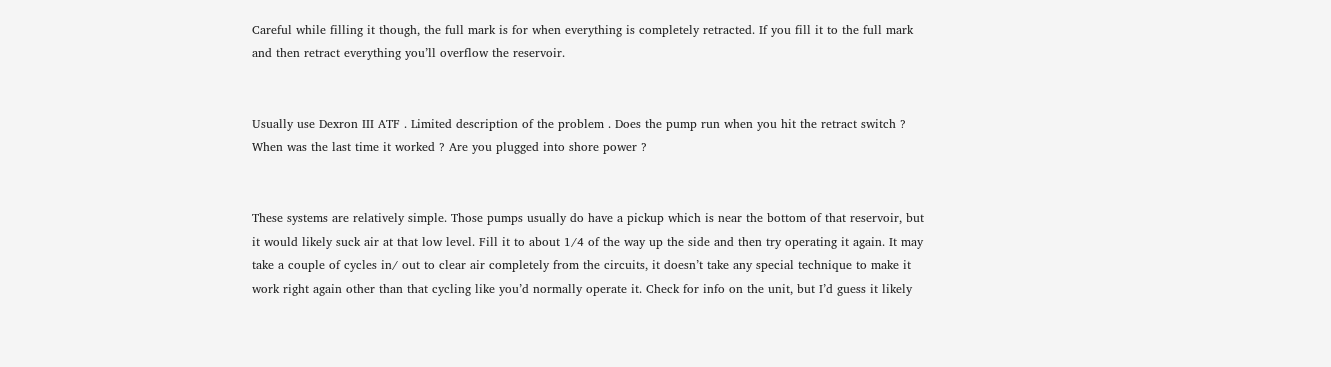Careful while filling it though, the full mark is for when everything is completely retracted. If you fill it to the full mark and then retract everything you’ll overflow the reservoir.


Usually use Dexron III ATF . Limited description of the problem . Does the pump run when you hit the retract switch ? When was the last time it worked ? Are you plugged into shore power ?


These systems are relatively simple. Those pumps usually do have a pickup which is near the bottom of that reservoir, but it would likely suck air at that low level. Fill it to about 1/4 of the way up the side and then try operating it again. It may take a couple of cycles in/ out to clear air completely from the circuits, it doesn’t take any special technique to make it work right again other than that cycling like you’d normally operate it. Check for info on the unit, but I’d guess it likely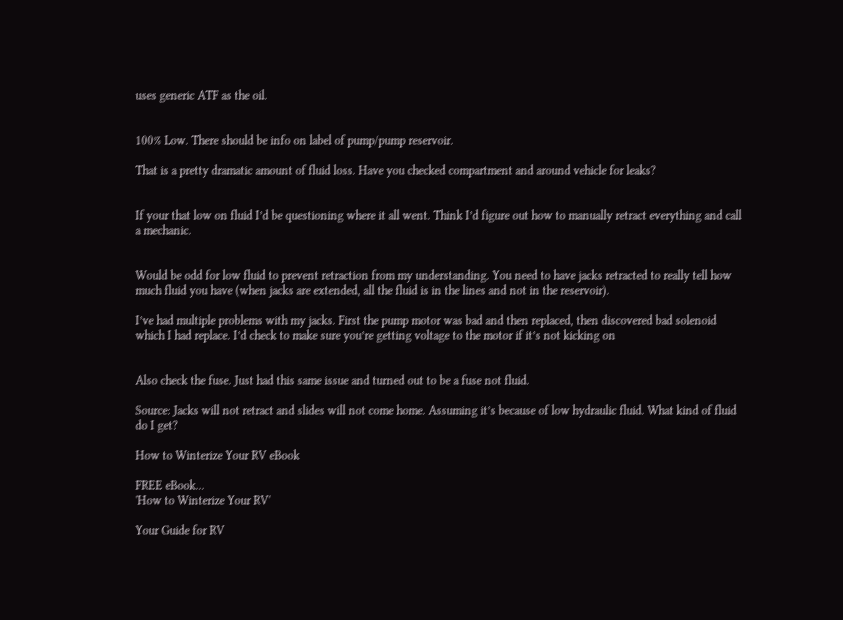uses generic ATF as the oil.


100% Low. There should be info on label of pump/pump reservoir.

That is a pretty dramatic amount of fluid loss. Have you checked compartment and around vehicle for leaks?


If your that low on fluid I’d be questioning where it all went. Think I’d figure out how to manually retract everything and call a mechanic.


Would be odd for low fluid to prevent retraction from my understanding. You need to have jacks retracted to really tell how much fluid you have (when jacks are extended, all the fluid is in the lines and not in the reservoir).

I’ve had multiple problems with my jacks. First the pump motor was bad and then replaced, then discovered bad solenoid which I had replace. I’d check to make sure you’re getting voltage to the motor if it’s not kicking on


Also check the fuse. Just had this same issue and turned out to be a fuse not fluid.

Source: Jacks will not retract and slides will not come home. Assuming it’s because of low hydraulic fluid. What kind of fluid do I get?

How to Winterize Your RV eBook

FREE eBook...
'How to Winterize Your RV'

Your Guide for RV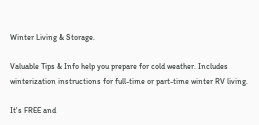Winter Living & Storage.

Valuable Tips & Info help you prepare for cold weather. Includes winterization instructions for full-time or part-time winter RV living.

It's FREE and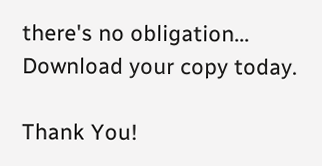there's no obligation...
Download your copy today.

Thank You!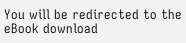You will be redirected to the eBook download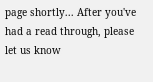page shortly... After you've had a read through, please let us know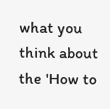what you think about the 'How to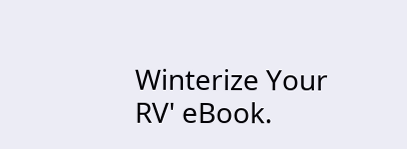Winterize Your RV' eBook.